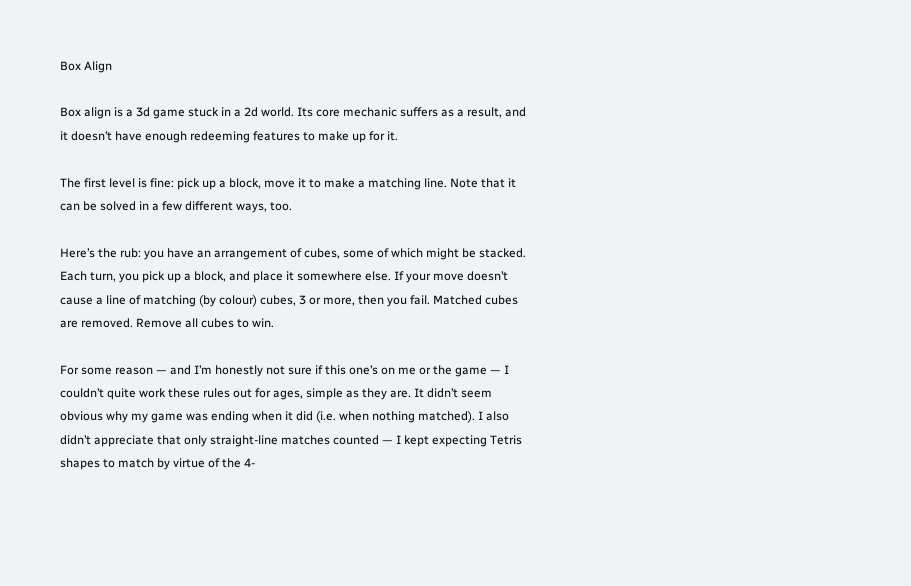Box Align

Box align is a 3d game stuck in a 2d world. Its core mechanic suffers as a result, and it doesn’t have enough redeeming features to make up for it.

The first level is fine: pick up a block, move it to make a matching line. Note that it can be solved in a few different ways, too.

Here’s the rub: you have an arrangement of cubes, some of which might be stacked. Each turn, you pick up a block, and place it somewhere else. If your move doesn’t cause a line of matching (by colour) cubes, 3 or more, then you fail. Matched cubes are removed. Remove all cubes to win.

For some reason — and I’m honestly not sure if this one’s on me or the game — I couldn’t quite work these rules out for ages, simple as they are. It didn’t seem obvious why my game was ending when it did (i.e. when nothing matched). I also didn’t appreciate that only straight-line matches counted — I kept expecting Tetris shapes to match by virtue of the 4-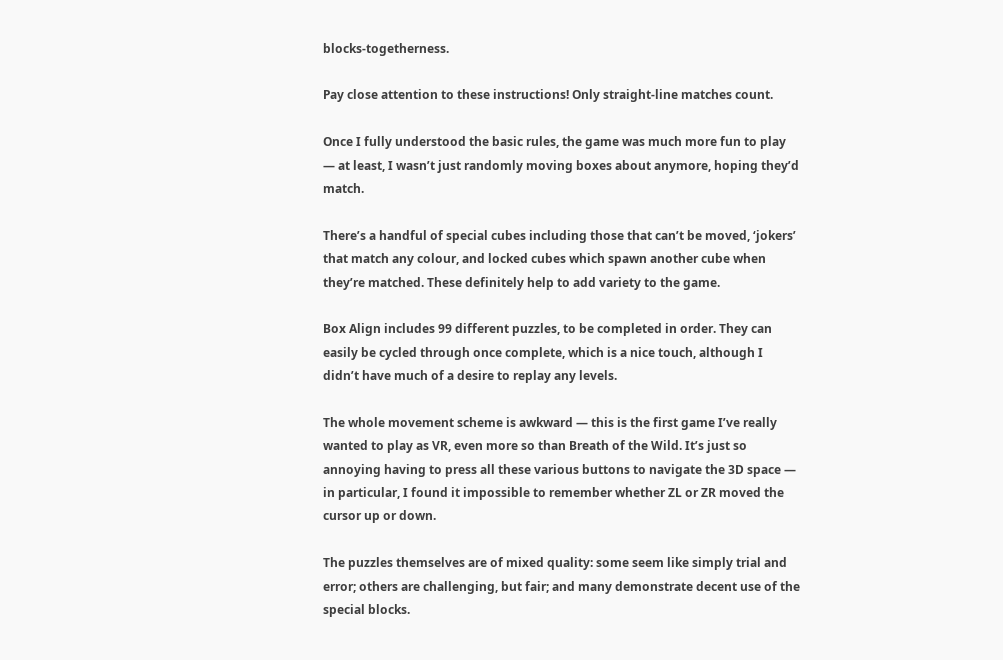blocks-togetherness.

Pay close attention to these instructions! Only straight-line matches count.

Once I fully understood the basic rules, the game was much more fun to play — at least, I wasn’t just randomly moving boxes about anymore, hoping they’d match.

There’s a handful of special cubes including those that can’t be moved, ‘jokers’ that match any colour, and locked cubes which spawn another cube when they’re matched. These definitely help to add variety to the game.

Box Align includes 99 different puzzles, to be completed in order. They can easily be cycled through once complete, which is a nice touch, although I didn’t have much of a desire to replay any levels.

The whole movement scheme is awkward — this is the first game I’ve really wanted to play as VR, even more so than Breath of the Wild. It’s just so annoying having to press all these various buttons to navigate the 3D space — in particular, I found it impossible to remember whether ZL or ZR moved the cursor up or down.

The puzzles themselves are of mixed quality: some seem like simply trial and error; others are challenging, but fair; and many demonstrate decent use of the special blocks.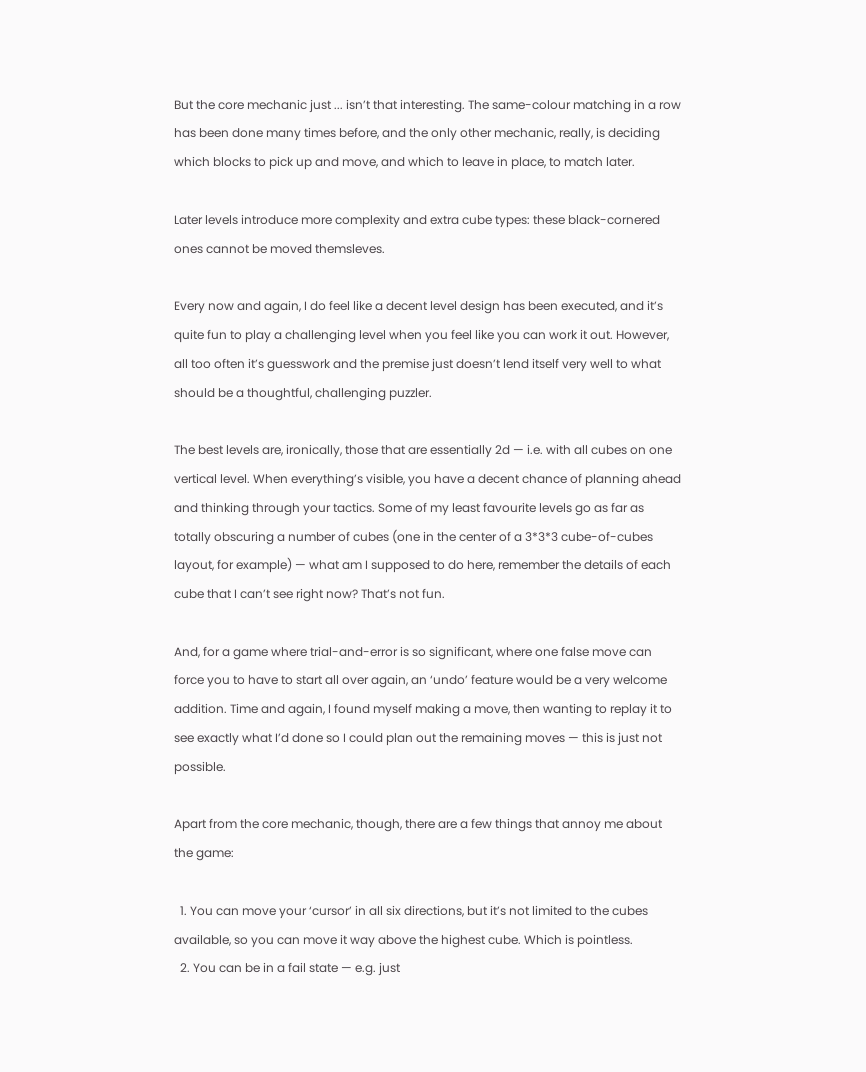But the core mechanic just ... isn’t that interesting. The same-colour matching in a row has been done many times before, and the only other mechanic, really, is deciding which blocks to pick up and move, and which to leave in place, to match later.

Later levels introduce more complexity and extra cube types: these black-cornered ones cannot be moved themsleves.

Every now and again, I do feel like a decent level design has been executed, and it’s quite fun to play a challenging level when you feel like you can work it out. However, all too often it’s guesswork and the premise just doesn’t lend itself very well to what should be a thoughtful, challenging puzzler.

The best levels are, ironically, those that are essentially 2d — i.e. with all cubes on one vertical level. When everything’s visible, you have a decent chance of planning ahead and thinking through your tactics. Some of my least favourite levels go as far as totally obscuring a number of cubes (one in the center of a 3*3*3 cube-of-cubes layout, for example) — what am I supposed to do here, remember the details of each cube that I can’t see right now? That’s not fun.

And, for a game where trial-and-error is so significant, where one false move can force you to have to start all over again, an ‘undo’ feature would be a very welcome addition. Time and again, I found myself making a move, then wanting to replay it to see exactly what I’d done so I could plan out the remaining moves — this is just not possible.

Apart from the core mechanic, though, there are a few things that annoy me about the game:

  1. You can move your ‘cursor’ in all six directions, but it’s not limited to the cubes available, so you can move it way above the highest cube. Which is pointless.
  2. You can be in a fail state — e.g. just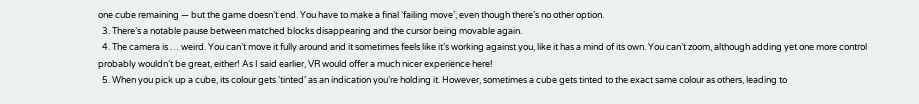one cube remaining — but the game doesn’t end. You have to make a final ‘failing move’, even though there’s no other option.
  3. There’s a notable pause between matched blocks disappearing and the cursor being movable again.
  4. The camera is … weird. You can’t move it fully around and it sometimes feels like it’s working against you, like it has a mind of its own. You can’t zoom, although adding yet one more control probably wouldn’t be great, either! As I said earlier, VR would offer a much nicer experience here!
  5. When you pick up a cube, its colour gets ‘tinted’ as an indication you’re holding it. However, sometimes a cube gets tinted to the exact same colour as others, leading to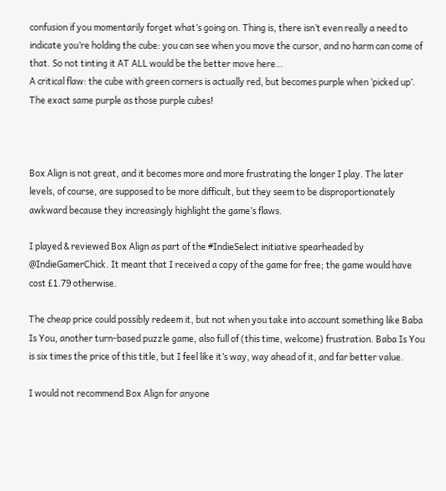confusion if you momentarily forget what’s going on. Thing is, there isn’t even really a need to indicate you’re holding the cube: you can see when you move the cursor, and no harm can come of that. So not tinting it AT ALL would be the better move here…
A critical flaw: the cube with green corners is actually red, but becomes purple when ‘picked up’. The exact same purple as those purple cubes!



Box Align is not great, and it becomes more and more frustrating the longer I play. The later levels, of course, are supposed to be more difficult, but they seem to be disproportionately awkward because they increasingly highlight the game’s flaws.

I played & reviewed Box Align as part of the #IndieSelect initiative spearheaded by @IndieGamerChick. It meant that I received a copy of the game for free; the game would have cost £1.79 otherwise.

The cheap price could possibly redeem it, but not when you take into account something like Baba Is You, another turn-based puzzle game, also full of (this time, welcome) frustration. Baba Is You is six times the price of this title, but I feel like it’s way, way ahead of it, and far better value.

I would not recommend Box Align for anyone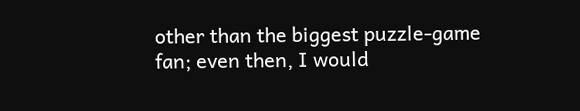other than the biggest puzzle-game fan; even then, I would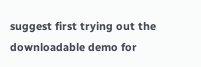suggest first trying out the downloadable demo for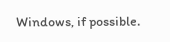Windows, if possible.